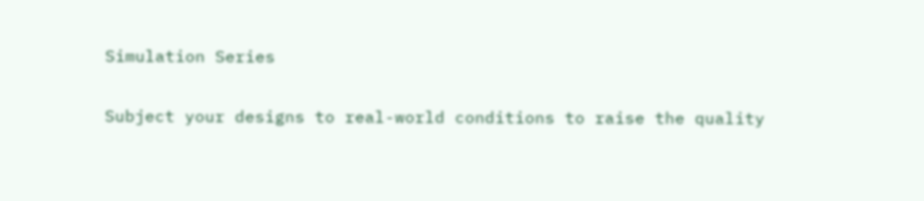Simulation Series

Subject your designs to real-world conditions to raise the quality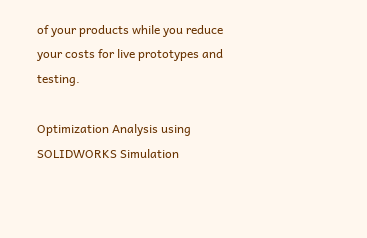of your products while you reduce your costs for live prototypes and testing.

Optimization Analysis using SOLIDWORKS Simulation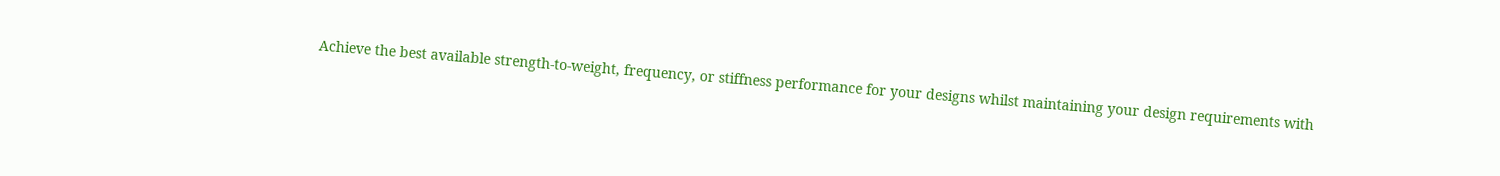Achieve the best available strength-to-weight, frequency, or stiffness performance for your designs whilst maintaining your design requirements with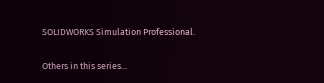SOLIDWORKS Simulation Professional.

Others in this series...